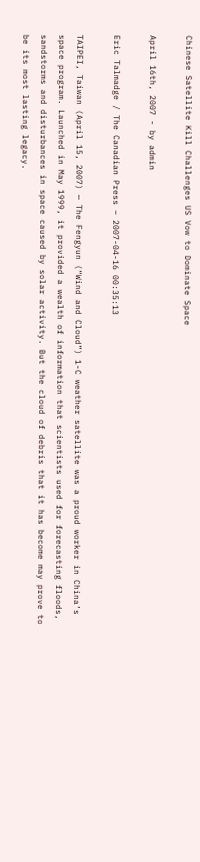Chinese Satellite Kill Challenges US Vow to Dominate Space

April 16th, 2007 - by admin

Eric Talmadge / The Canadian Press – 2007-04-16 00:35:13

TAIPEI, Taiwan (April 15, 2007) — The Fengyun (“Wind and Cloud”) 1-C weather satellite was a proud worker in China’s space program. Launched in May 1999, it provided a wealth of information that scientists used for forecasting floods, sandstorms and disturbances in space caused by solar activity. But the cloud of debris that it has become may prove to be its most lasting legacy.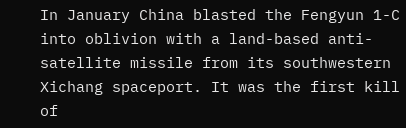In January China blasted the Fengyun 1-C into oblivion with a land-based anti-satellite missile from its southwestern Xichang spaceport. It was the first kill of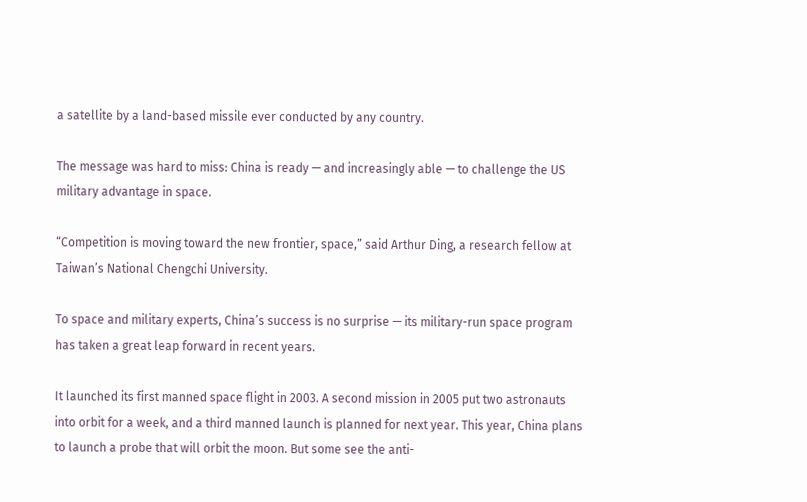a satellite by a land-based missile ever conducted by any country.

The message was hard to miss: China is ready — and increasingly able — to challenge the US military advantage in space.

“Competition is moving toward the new frontier, space,” said Arthur Ding, a research fellow at Taiwan’s National Chengchi University.

To space and military experts, China’s success is no surprise — its military-run space program has taken a great leap forward in recent years.

It launched its first manned space flight in 2003. A second mission in 2005 put two astronauts into orbit for a week, and a third manned launch is planned for next year. This year, China plans to launch a probe that will orbit the moon. But some see the anti-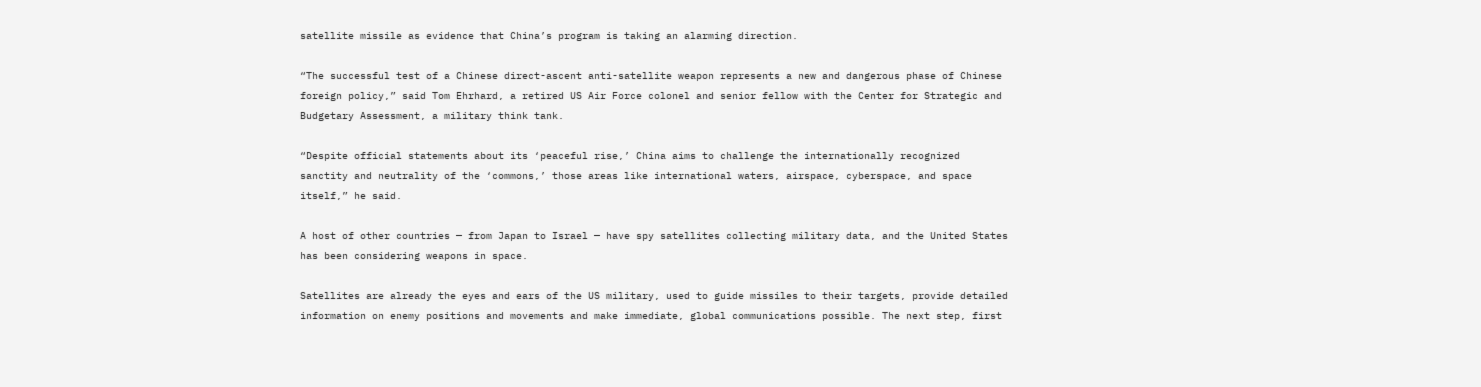satellite missile as evidence that China’s program is taking an alarming direction.

“The successful test of a Chinese direct-ascent anti-satellite weapon represents a new and dangerous phase of Chinese foreign policy,” said Tom Ehrhard, a retired US Air Force colonel and senior fellow with the Center for Strategic and Budgetary Assessment, a military think tank.

“Despite official statements about its ‘peaceful rise,’ China aims to challenge the internationally recognized sanctity and neutrality of the ‘commons,’ those areas like international waters, airspace, cyberspace, and space itself,” he said.

A host of other countries — from Japan to Israel — have spy satellites collecting military data, and the United States has been considering weapons in space.

Satellites are already the eyes and ears of the US military, used to guide missiles to their targets, provide detailed information on enemy positions and movements and make immediate, global communications possible. The next step, first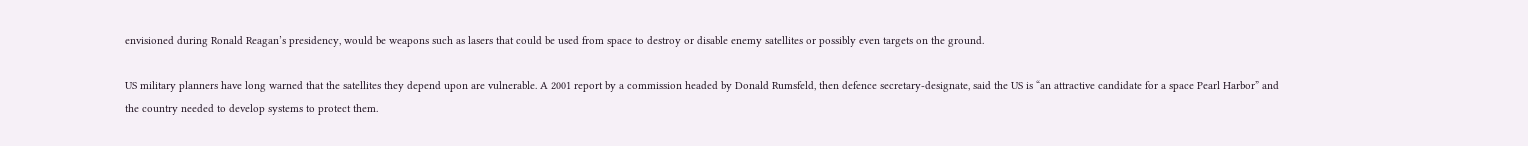envisioned during Ronald Reagan’s presidency, would be weapons such as lasers that could be used from space to destroy or disable enemy satellites or possibly even targets on the ground.

US military planners have long warned that the satellites they depend upon are vulnerable. A 2001 report by a commission headed by Donald Rumsfeld, then defence secretary-designate, said the US is “an attractive candidate for a space Pearl Harbor” and the country needed to develop systems to protect them.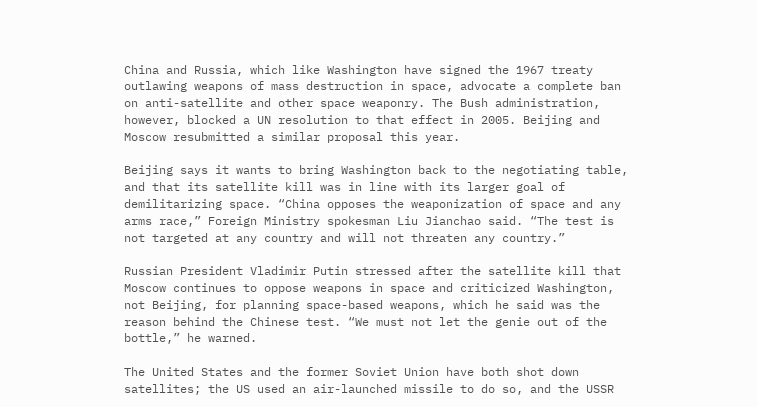China and Russia, which like Washington have signed the 1967 treaty outlawing weapons of mass destruction in space, advocate a complete ban on anti-satellite and other space weaponry. The Bush administration, however, blocked a UN resolution to that effect in 2005. Beijing and Moscow resubmitted a similar proposal this year.

Beijing says it wants to bring Washington back to the negotiating table, and that its satellite kill was in line with its larger goal of demilitarizing space. “China opposes the weaponization of space and any arms race,” Foreign Ministry spokesman Liu Jianchao said. “The test is not targeted at any country and will not threaten any country.”

Russian President Vladimir Putin stressed after the satellite kill that Moscow continues to oppose weapons in space and criticized Washington, not Beijing, for planning space-based weapons, which he said was the reason behind the Chinese test. “We must not let the genie out of the bottle,” he warned.

The United States and the former Soviet Union have both shot down satellites; the US used an air-launched missile to do so, and the USSR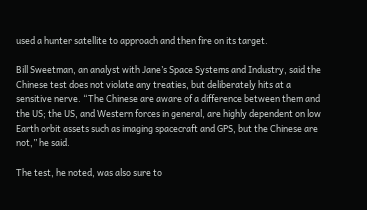used a hunter satellite to approach and then fire on its target.

Bill Sweetman, an analyst with Jane’s Space Systems and Industry, said the Chinese test does not violate any treaties, but deliberately hits at a sensitive nerve. “The Chinese are aware of a difference between them and the US; the US, and Western forces in general, are highly dependent on low Earth orbit assets such as imaging spacecraft and GPS, but the Chinese are not,” he said.

The test, he noted, was also sure to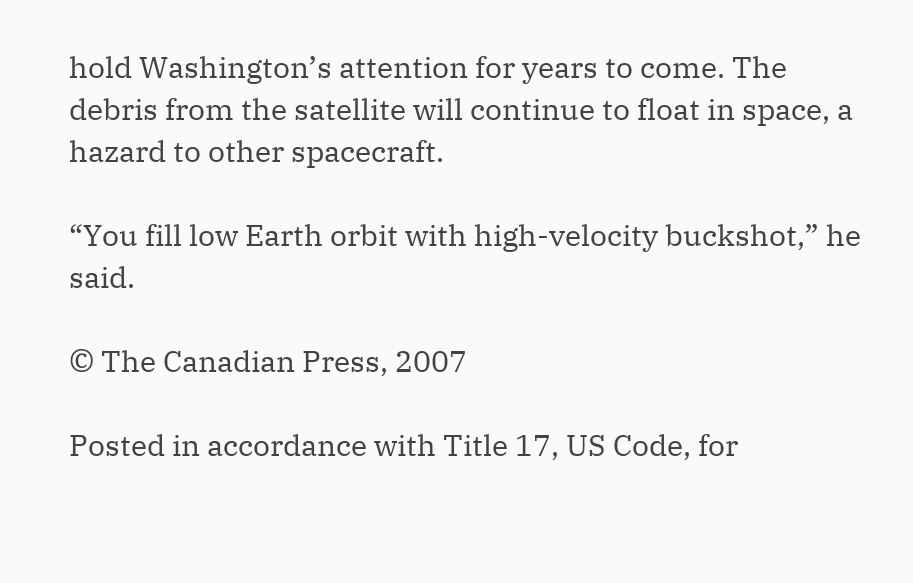hold Washington’s attention for years to come. The debris from the satellite will continue to float in space, a hazard to other spacecraft.

“You fill low Earth orbit with high-velocity buckshot,” he said.

© The Canadian Press, 2007

Posted in accordance with Title 17, US Code, for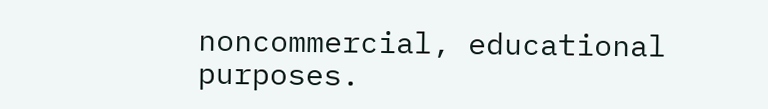noncommercial, educational purposes.